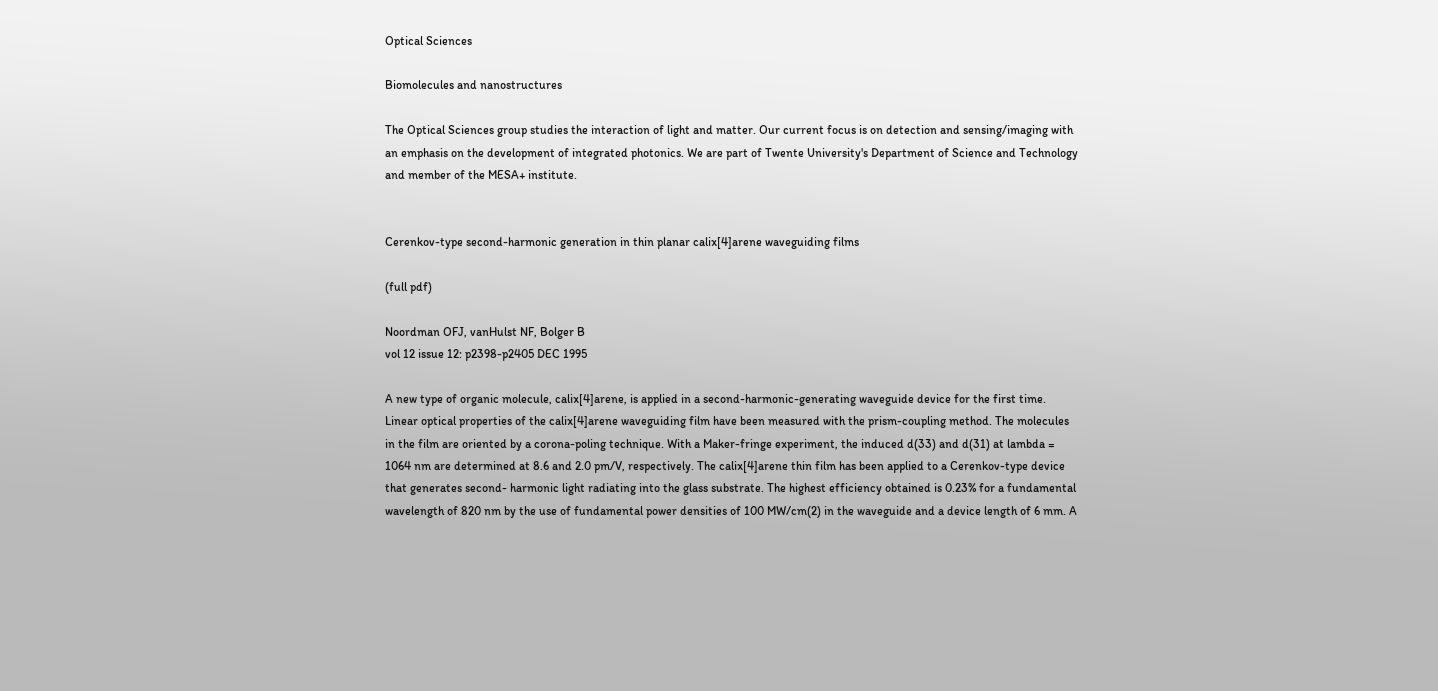Optical Sciences

Biomolecules and nanostructures

The Optical Sciences group studies the interaction of light and matter. Our current focus is on detection and sensing/imaging with an emphasis on the development of integrated photonics. We are part of Twente University's Department of Science and Technology and member of the MESA+ institute.


Cerenkov-type second-harmonic generation in thin planar calix[4]arene waveguiding films

(full pdf)

Noordman OFJ, vanHulst NF, Bolger B
vol 12 issue 12: p2398-p2405 DEC 1995

A new type of organic molecule, calix[4]arene, is applied in a second-harmonic-generating waveguide device for the first time. Linear optical properties of the calix[4]arene waveguiding film have been measured with the prism-coupling method. The molecules in the film are oriented by a corona-poling technique. With a Maker-fringe experiment, the induced d(33) and d(31) at lambda = 1064 nm are determined at 8.6 and 2.0 pm/V, respectively. The calix[4]arene thin film has been applied to a Cerenkov-type device that generates second- harmonic light radiating into the glass substrate. The highest efficiency obtained is 0.23% for a fundamental wavelength of 820 nm by the use of fundamental power densities of 100 MW/cm(2) in the waveguide and a device length of 6 mm. A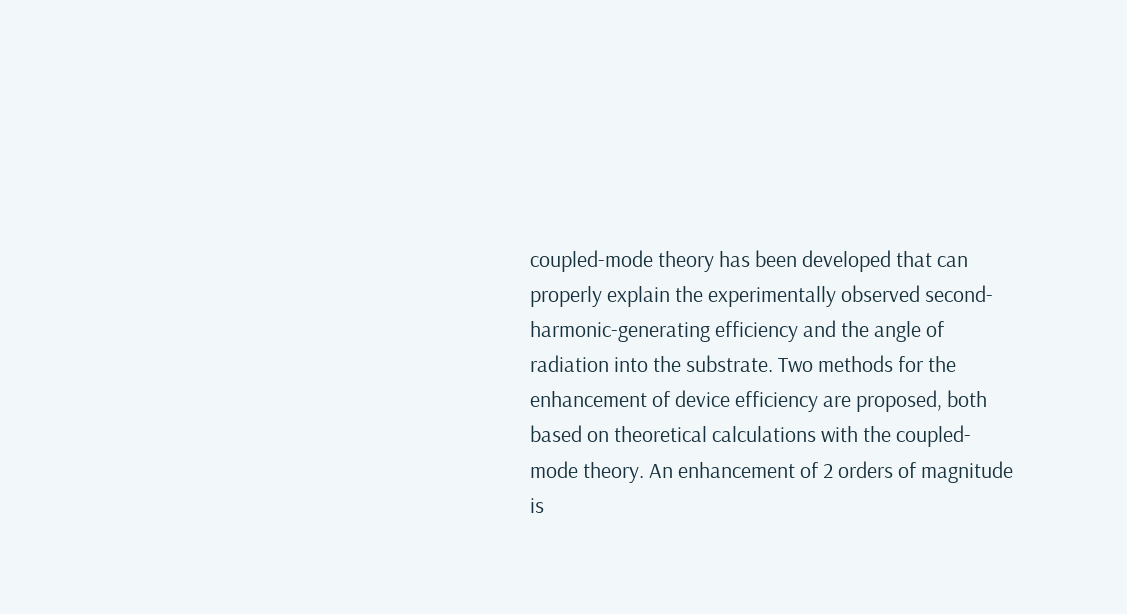coupled-mode theory has been developed that can properly explain the experimentally observed second-harmonic-generating efficiency and the angle of radiation into the substrate. Two methods for the enhancement of device efficiency are proposed, both based on theoretical calculations with the coupled-mode theory. An enhancement of 2 orders of magnitude is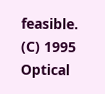feasible. (C) 1995 Optical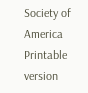Society of America
Printable version